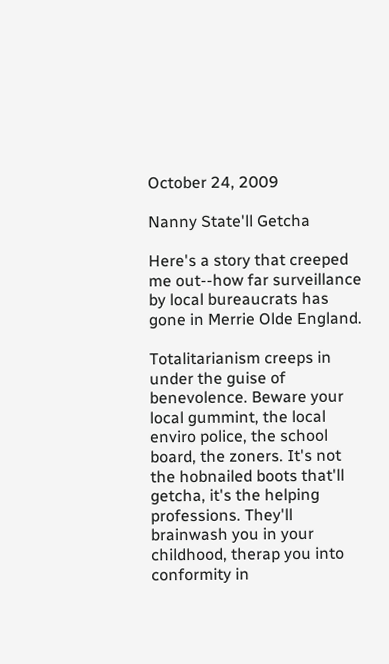October 24, 2009

Nanny State'll Getcha

Here's a story that creeped me out--how far surveillance by local bureaucrats has gone in Merrie Olde England.

Totalitarianism creeps in under the guise of benevolence. Beware your local gummint, the local enviro police, the school board, the zoners. It's not the hobnailed boots that'll getcha, it's the helping professions. They'll brainwash you in your childhood, therap you into conformity in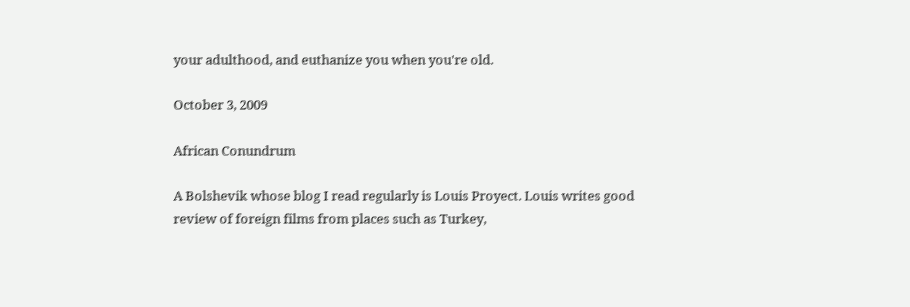your adulthood, and euthanize you when you're old.

October 3, 2009

African Conundrum

A Bolshevik whose blog I read regularly is Louis Proyect. Louis writes good review of foreign films from places such as Turkey,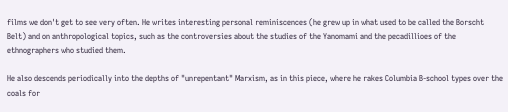films we don't get to see very often. He writes interesting personal reminiscences (he grew up in what used to be called the Borscht Belt) and on anthropological topics, such as the controversies about the studies of the Yanomami and the pecadillioes of the ethnographers who studied them.

He also descends periodically into the depths of "unrepentant" Marxism, as in this piece, where he rakes Columbia B-school types over the coals for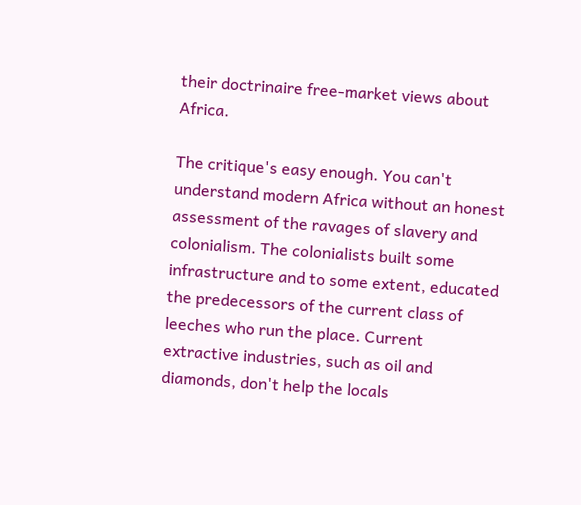their doctrinaire free-market views about Africa.

The critique's easy enough. You can't understand modern Africa without an honest assessment of the ravages of slavery and colonialism. The colonialists built some infrastructure and to some extent, educated the predecessors of the current class of leeches who run the place. Current extractive industries, such as oil and diamonds, don't help the locals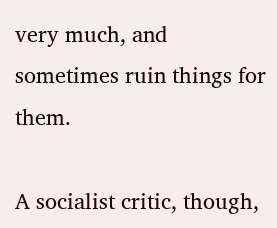very much, and sometimes ruin things for them.

A socialist critic, though,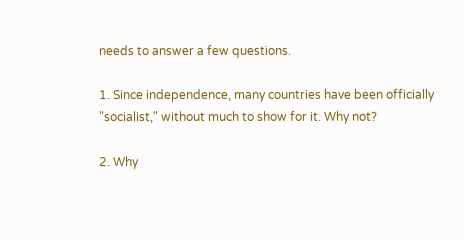needs to answer a few questions.

1. Since independence, many countries have been officially "socialist," without much to show for it. Why not?

2. Why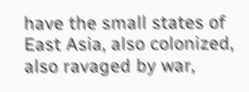have the small states of East Asia, also colonized, also ravaged by war,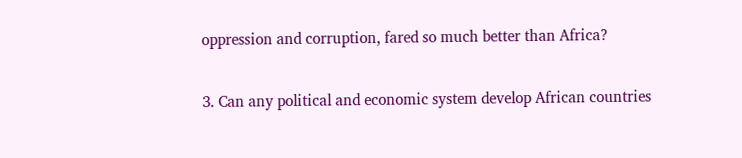oppression and corruption, fared so much better than Africa?

3. Can any political and economic system develop African countries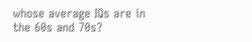whose average IQs are in the 60s and 70s?